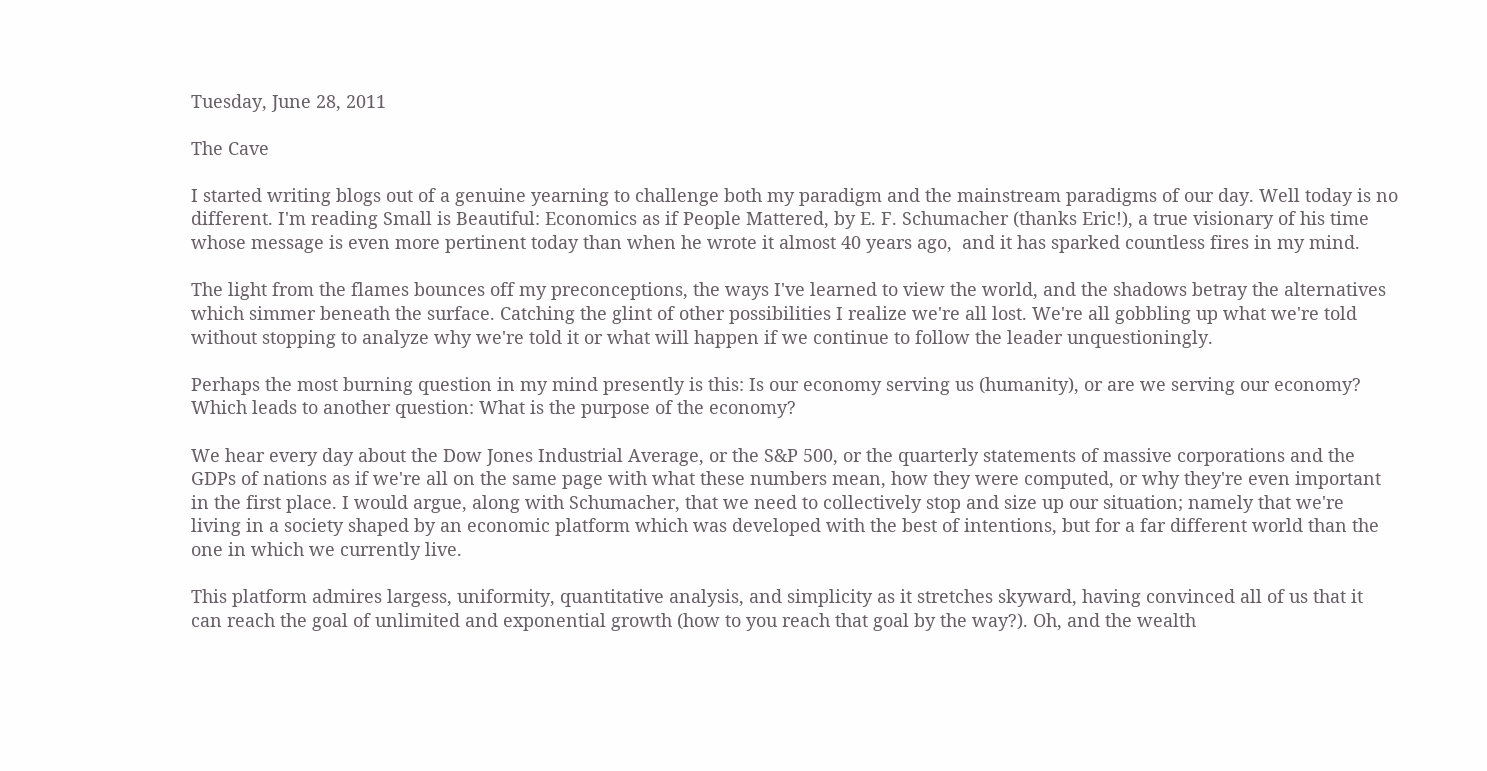Tuesday, June 28, 2011

The Cave

I started writing blogs out of a genuine yearning to challenge both my paradigm and the mainstream paradigms of our day. Well today is no different. I'm reading Small is Beautiful: Economics as if People Mattered, by E. F. Schumacher (thanks Eric!), a true visionary of his time whose message is even more pertinent today than when he wrote it almost 40 years ago,  and it has sparked countless fires in my mind.

The light from the flames bounces off my preconceptions, the ways I've learned to view the world, and the shadows betray the alternatives which simmer beneath the surface. Catching the glint of other possibilities I realize we're all lost. We're all gobbling up what we're told without stopping to analyze why we're told it or what will happen if we continue to follow the leader unquestioningly.

Perhaps the most burning question in my mind presently is this: Is our economy serving us (humanity), or are we serving our economy? Which leads to another question: What is the purpose of the economy?

We hear every day about the Dow Jones Industrial Average, or the S&P 500, or the quarterly statements of massive corporations and the GDPs of nations as if we're all on the same page with what these numbers mean, how they were computed, or why they're even important in the first place. I would argue, along with Schumacher, that we need to collectively stop and size up our situation; namely that we're living in a society shaped by an economic platform which was developed with the best of intentions, but for a far different world than the one in which we currently live.

This platform admires largess, uniformity, quantitative analysis, and simplicity as it stretches skyward, having convinced all of us that it can reach the goal of unlimited and exponential growth (how to you reach that goal by the way?). Oh, and the wealth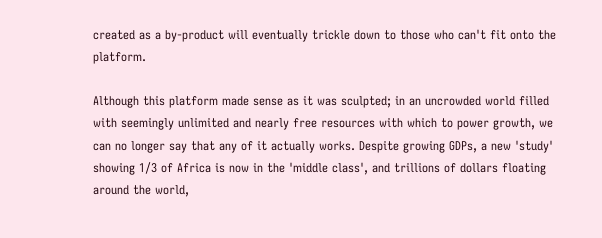created as a by-product will eventually trickle down to those who can't fit onto the platform.

Although this platform made sense as it was sculpted; in an uncrowded world filled with seemingly unlimited and nearly free resources with which to power growth, we can no longer say that any of it actually works. Despite growing GDPs, a new 'study' showing 1/3 of Africa is now in the 'middle class', and trillions of dollars floating around the world,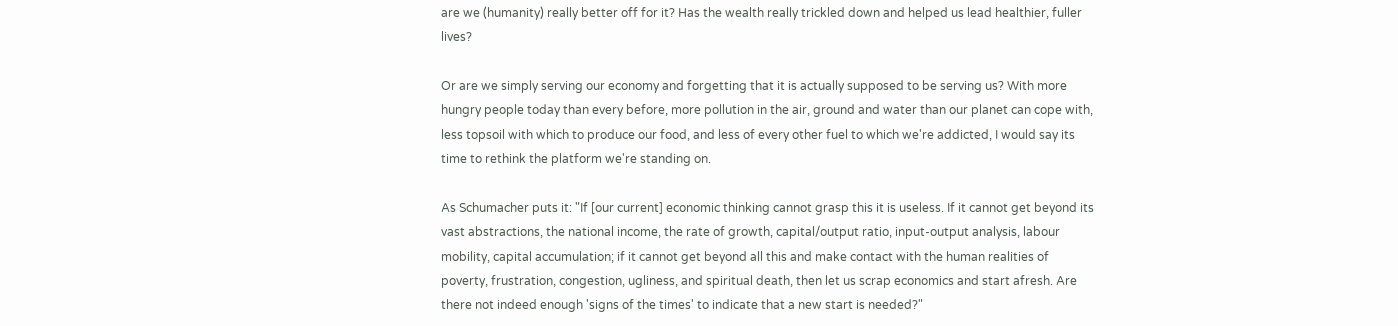are we (humanity) really better off for it? Has the wealth really trickled down and helped us lead healthier, fuller lives?

Or are we simply serving our economy and forgetting that it is actually supposed to be serving us? With more hungry people today than every before, more pollution in the air, ground and water than our planet can cope with, less topsoil with which to produce our food, and less of every other fuel to which we're addicted, I would say its time to rethink the platform we're standing on.

As Schumacher puts it: "If [our current] economic thinking cannot grasp this it is useless. If it cannot get beyond its vast abstractions, the national income, the rate of growth, capital/output ratio, input-output analysis, labour mobility, capital accumulation; if it cannot get beyond all this and make contact with the human realities of poverty, frustration, congestion, ugliness, and spiritual death, then let us scrap economics and start afresh. Are there not indeed enough 'signs of the times' to indicate that a new start is needed?"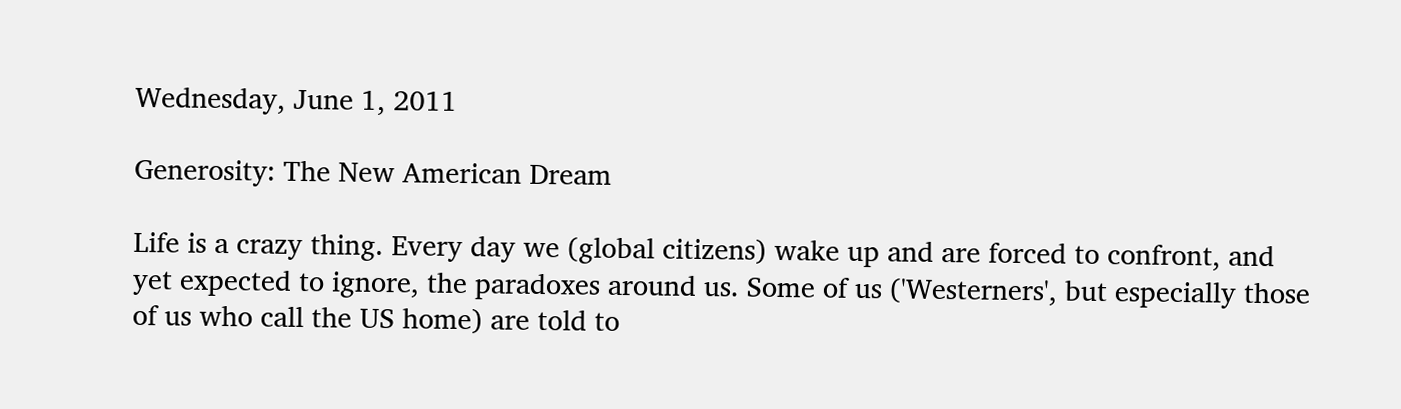Wednesday, June 1, 2011

Generosity: The New American Dream

Life is a crazy thing. Every day we (global citizens) wake up and are forced to confront, and yet expected to ignore, the paradoxes around us. Some of us ('Westerners', but especially those of us who call the US home) are told to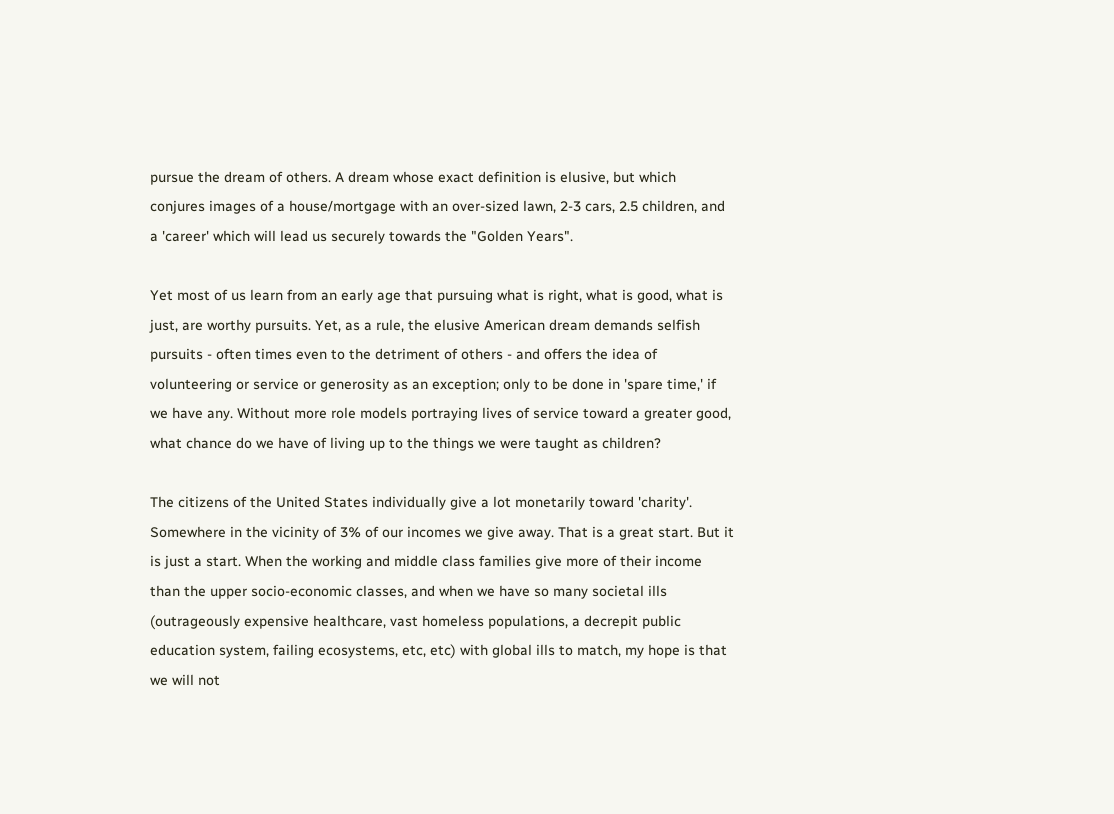pursue the dream of others. A dream whose exact definition is elusive, but which conjures images of a house/mortgage with an over-sized lawn, 2-3 cars, 2.5 children, and a 'career' which will lead us securely towards the "Golden Years".

Yet most of us learn from an early age that pursuing what is right, what is good, what is just, are worthy pursuits. Yet, as a rule, the elusive American dream demands selfish pursuits - often times even to the detriment of others - and offers the idea of volunteering or service or generosity as an exception; only to be done in 'spare time,' if we have any. Without more role models portraying lives of service toward a greater good, what chance do we have of living up to the things we were taught as children?

The citizens of the United States individually give a lot monetarily toward 'charity'. Somewhere in the vicinity of 3% of our incomes we give away. That is a great start. But it is just a start. When the working and middle class families give more of their income than the upper socio-economic classes, and when we have so many societal ills (outrageously expensive healthcare, vast homeless populations, a decrepit public education system, failing ecosystems, etc, etc) with global ills to match, my hope is that we will not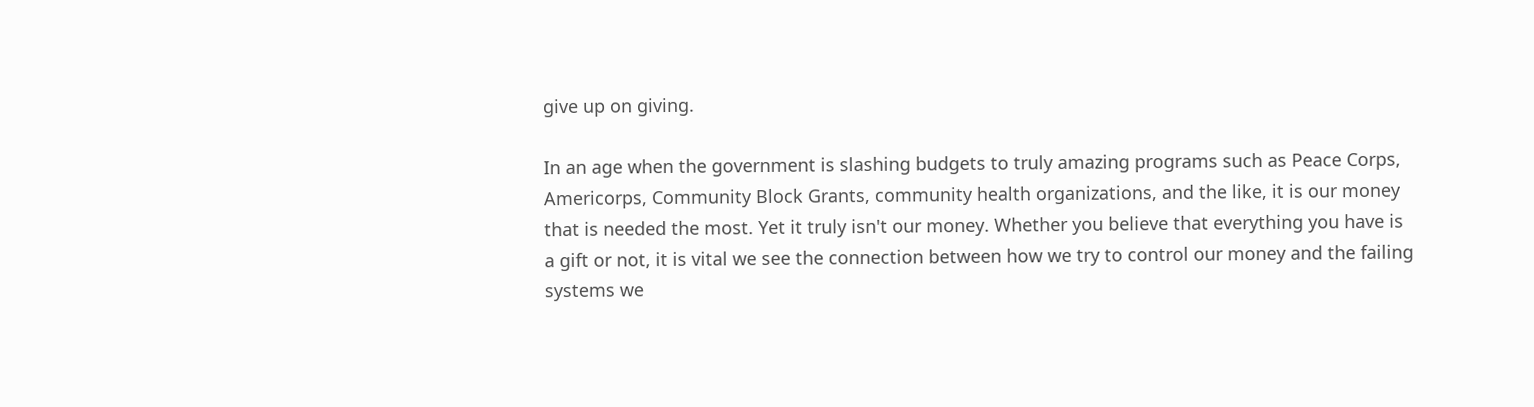give up on giving.

In an age when the government is slashing budgets to truly amazing programs such as Peace Corps, Americorps, Community Block Grants, community health organizations, and the like, it is our money that is needed the most. Yet it truly isn't our money. Whether you believe that everything you have is a gift or not, it is vital we see the connection between how we try to control our money and the failing systems we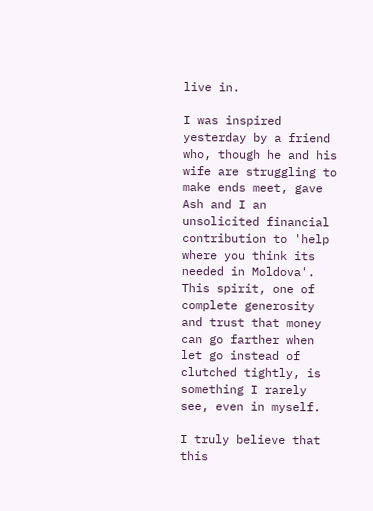live in.

I was inspired yesterday by a friend who, though he and his wife are struggling to make ends meet, gave Ash and I an unsolicited financial contribution to 'help where you think its needed in Moldova'. This spirit, one of complete generosity and trust that money can go farther when let go instead of clutched tightly, is something I rarely see, even in myself.

I truly believe that this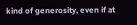kind of generosity, even if at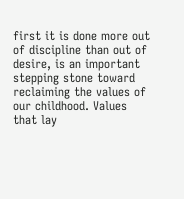first it is done more out of discipline than out of desire, is an important stepping stone toward reclaiming the values of our childhood. Values that lay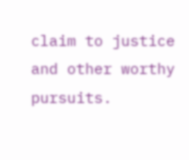claim to justice and other worthy pursuits.